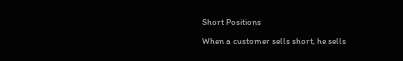Short Positions

When a customer sells short, he sells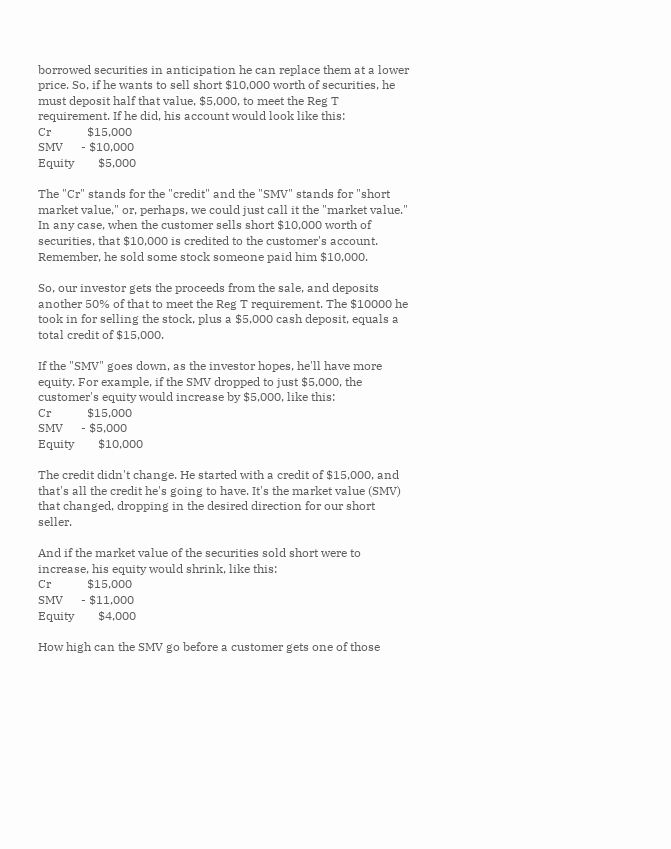borrowed securities in anticipation he can replace them at a lower price. So, if he wants to sell short $10,000 worth of securities, he must deposit half that value, $5,000, to meet the Reg T requirement. If he did, his account would look like this:
Cr            $15,000
SMV      - $10,000
Equity        $5,000

The "Cr" stands for the "credit" and the "SMV" stands for "short market value," or, perhaps, we could just call it the "market value." In any case, when the customer sells short $10,000 worth of securities, that $10,000 is credited to the customer's account. Remember, he sold some stock someone paid him $10,000.

So, our investor gets the proceeds from the sale, and deposits another 50% of that to meet the Reg T requirement. The $10000 he took in for selling the stock, plus a $5,000 cash deposit, equals a total credit of $15,000.

If the "SMV" goes down, as the investor hopes, he'll have more equity. For example, if the SMV dropped to just $5,000, the customer's equity would increase by $5,000, like this:
Cr            $15,000
SMV      - $5,000
Equity        $10,000

The credit didn't change. He started with a credit of $15,000, and that's all the credit he's going to have. It's the market value (SMV) that changed, dropping in the desired direction for our short seller.

And if the market value of the securities sold short were to increase, his equity would shrink, like this:
Cr            $15,000
SMV      - $11,000
Equity        $4,000

How high can the SMV go before a customer gets one of those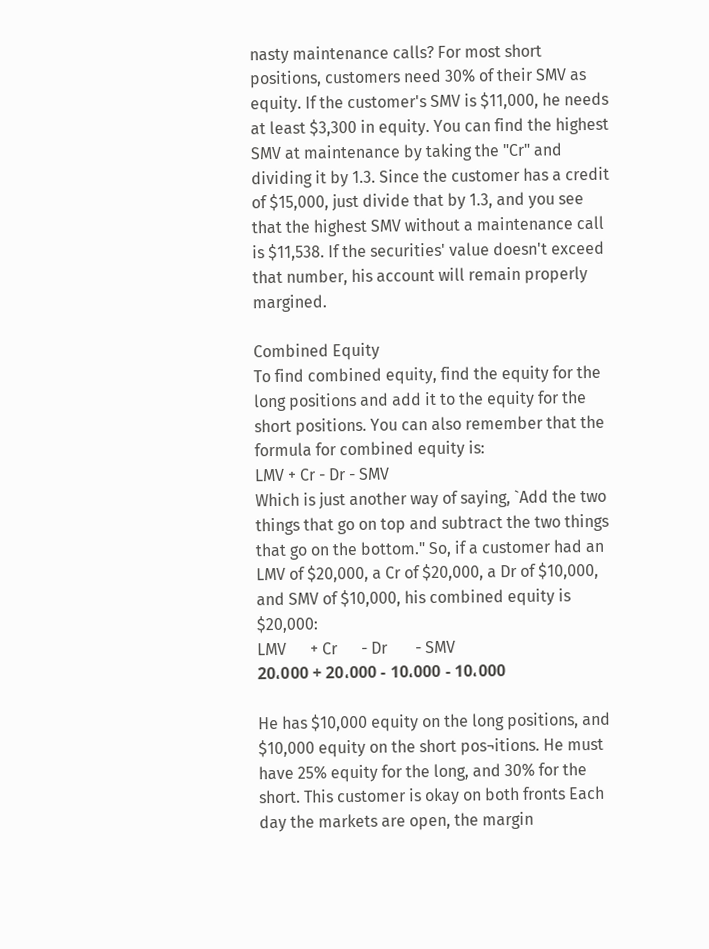nasty maintenance calls? For most short positions, customers need 30% of their SMV as equity. If the customer's SMV is $11,000, he needs at least $3,300 in equity. You can find the highest SMV at maintenance by taking the "Cr" and dividing it by 1.3. Since the customer has a credit of $15,000, just divide that by 1.3, and you see that the highest SMV without a maintenance call is $11,538. If the securities' value doesn't exceed that number, his account will remain properly margined.

Combined Equity
To find combined equity, find the equity for the long positions and add it to the equity for the short positions. You can also remember that the formula for combined equity is:
LMV + Cr - Dr - SMV
Which is just another way of saying, `Add the two things that go on top and subtract the two things that go on the bottom." So, if a customer had an LMV of $20,000, a Cr of $20,000, a Dr of $10,000, and SMV of $10,000, his combined equity is $20,000:
LMV      + Cr      - Dr       - SMV
20،000 + 20،000 - 10،000 - 10،000

He has $10,000 equity on the long positions, and $10,000 equity on the short pos¬itions. He must have 25% equity for the long, and 30% for the short. This customer is okay on both fronts Each day the markets are open, the margin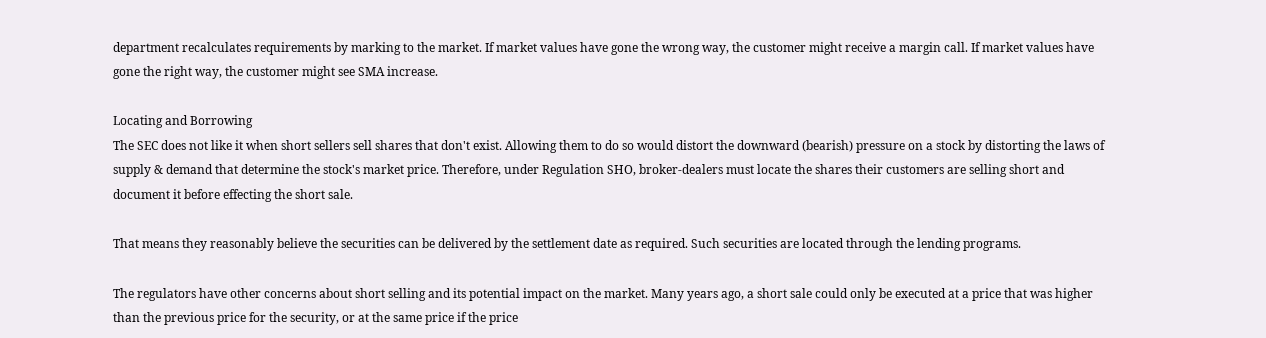department recalculates requirements by marking to the market. If market values have gone the wrong way, the customer might receive a margin call. If market values have gone the right way, the customer might see SMA increase.

Locating and Borrowing
The SEC does not like it when short sellers sell shares that don't exist. Allowing them to do so would distort the downward (bearish) pressure on a stock by distorting the laws of supply & demand that determine the stock's market price. Therefore, under Regulation SHO, broker-dealers must locate the shares their customers are selling short and document it before effecting the short sale.

That means they reasonably believe the securities can be delivered by the settlement date as required. Such securities are located through the lending programs.

The regulators have other concerns about short selling and its potential impact on the market. Many years ago, a short sale could only be executed at a price that was higher than the previous price for the security, or at the same price if the price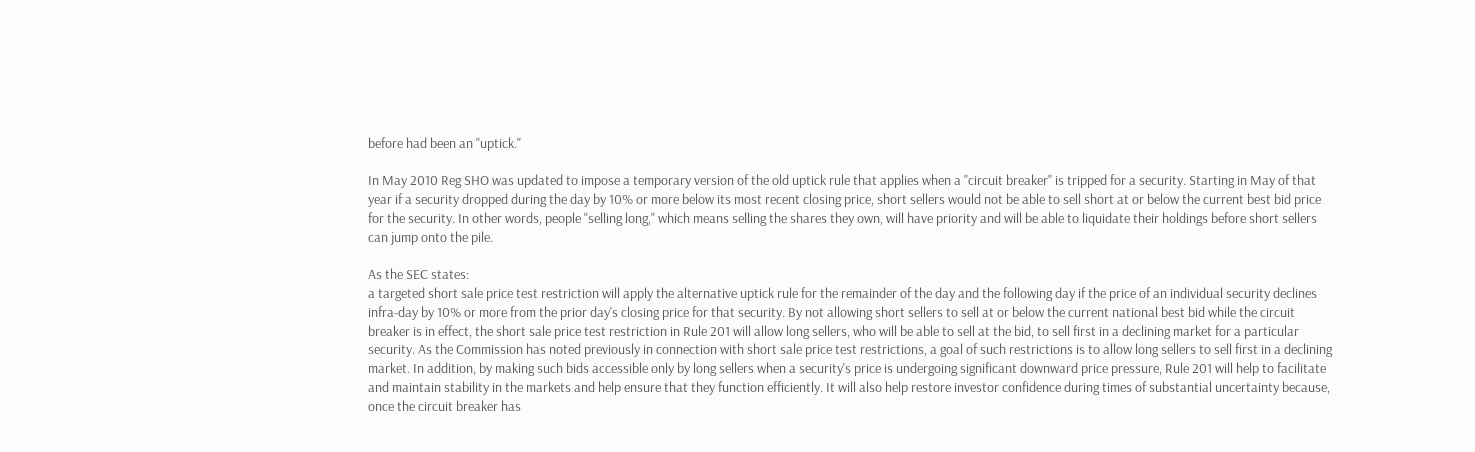before had been an "uptick."

In May 2010 Reg SHO was updated to impose a temporary version of the old uptick rule that applies when a "circuit breaker" is tripped for a security. Starting in May of that year if a security dropped during the day by 10% or more below its most recent closing price, short sellers would not be able to sell short at or below the current best bid price for the security. In other words, people "selling long," which means selling the shares they own, will have priority and will be able to liquidate their holdings before short sellers can jump onto the pile.

As the SEC states:
a targeted short sale price test restriction will apply the alternative uptick rule for the remainder of the day and the following day if the price of an individual security declines infra-day by 10% or more from the prior day's closing price for that security. By not allowing short sellers to sell at or below the current national best bid while the circuit breaker is in effect, the short sale price test restriction in Rule 201 will allow long sellers, who will be able to sell at the bid, to sell first in a declining market for a particular security. As the Commission has noted previously in connection with short sale price test restrictions, a goal of such restrictions is to allow long sellers to sell first in a declining market. In addition, by making such bids accessible only by long sellers when a security's price is undergoing significant downward price pressure, Rule 201 will help to facilitate and maintain stability in the markets and help ensure that they function efficiently. It will also help restore investor confidence during times of substantial uncertainty because, once the circuit breaker has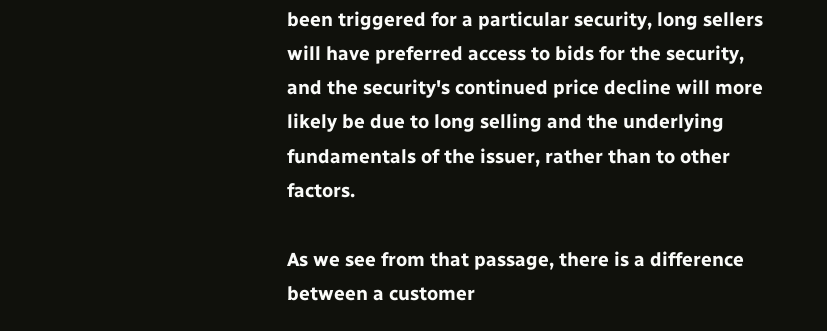been triggered for a particular security, long sellers will have preferred access to bids for the security, and the security's continued price decline will more likely be due to long selling and the underlying fundamentals of the issuer, rather than to other factors.

As we see from that passage, there is a difference between a customer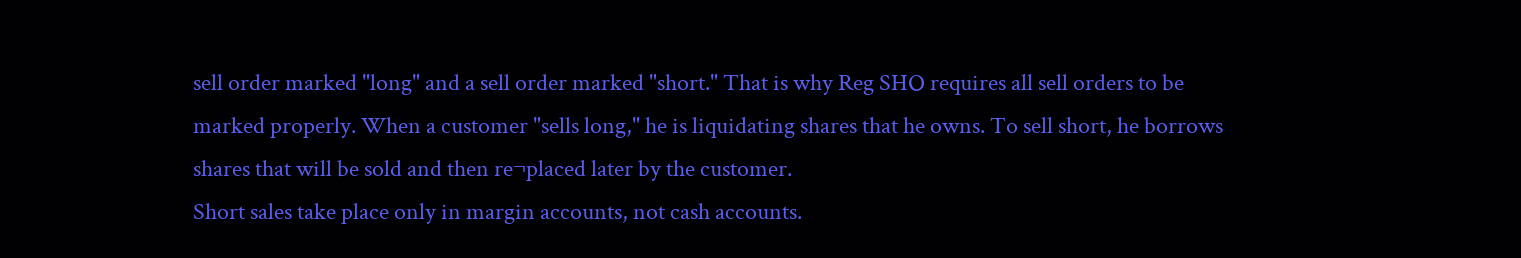sell order marked "long" and a sell order marked "short." That is why Reg SHO requires all sell orders to be marked properly. When a customer "sells long," he is liquidating shares that he owns. To sell short, he borrows shares that will be sold and then re¬placed later by the customer.
Short sales take place only in margin accounts, not cash accounts.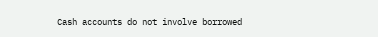Cash accounts do not involve borrowed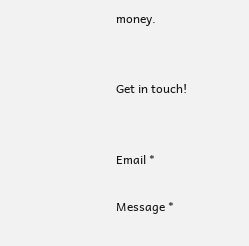money.


Get in touch!


Email *

Message *